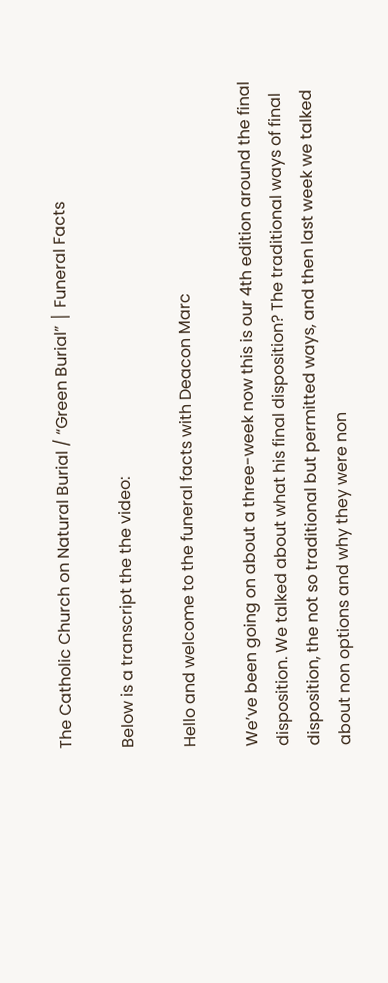The Catholic Church on Natural Burial / “Green Burial” │ Funeral Facts

Below is a transcript the the video:

Hello and welcome to the funeral facts with Deacon Marc

We’ve been going on about a three-week now this is our 4th edition around the final disposition. We talked about what his final disposition? The traditional ways of final disposition, the not so traditional but permitted ways, and then last week we talked about non options and why they were non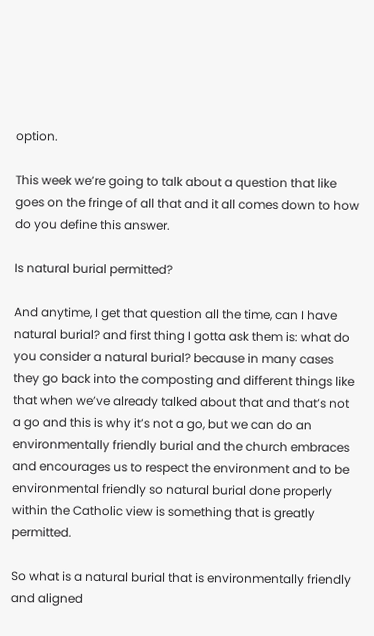option.

This week we’re going to talk about a question that like goes on the fringe of all that and it all comes down to how do you define this answer.

Is natural burial permitted?

And anytime, I get that question all the time, can I have natural burial? and first thing I gotta ask them is: what do you consider a natural burial? because in many cases they go back into the composting and different things like that when we’ve already talked about that and that’s not a go and this is why it’s not a go, but we can do an environmentally friendly burial and the church embraces and encourages us to respect the environment and to be environmental friendly so natural burial done properly within the Catholic view is something that is greatly permitted.

So what is a natural burial that is environmentally friendly and aligned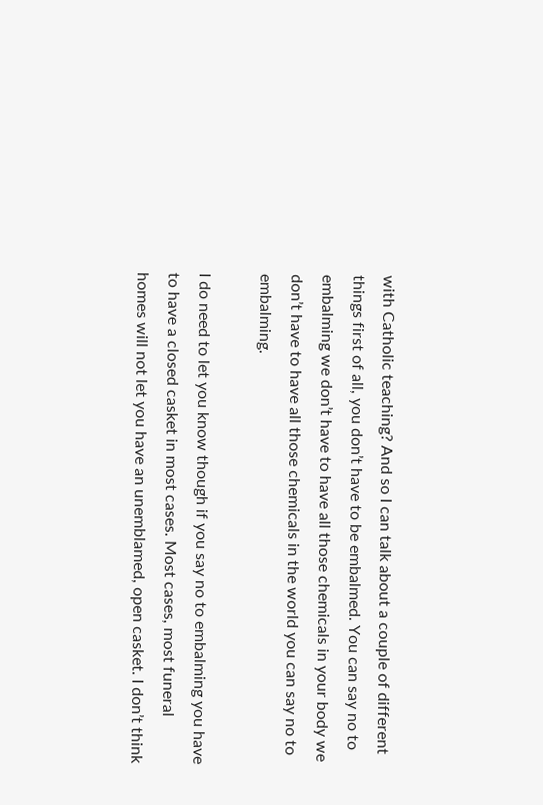with Catholic teaching? And so I can talk about a couple of different things first of all, you don’t have to be embalmed. You can say no to embalming we don’t have to have all those chemicals in your body we don’t have to have all those chemicals in the world you can say no to embalming.

I do need to let you know though if you say no to embalming you have to have a closed casket in most cases. Most cases, most funeral homes will not let you have an unemblamed, open casket. I don’t think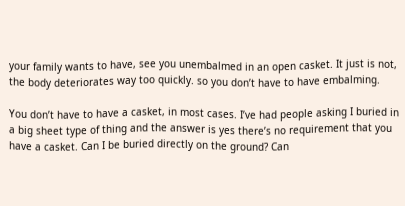your family wants to have, see you unembalmed in an open casket. It just is not, the body deteriorates way too quickly. so you don’t have to have embalming.

You don’t have to have a casket, in most cases. I’ve had people asking I buried in a big sheet type of thing and the answer is yes there’s no requirement that you have a casket. Can I be buried directly on the ground? Can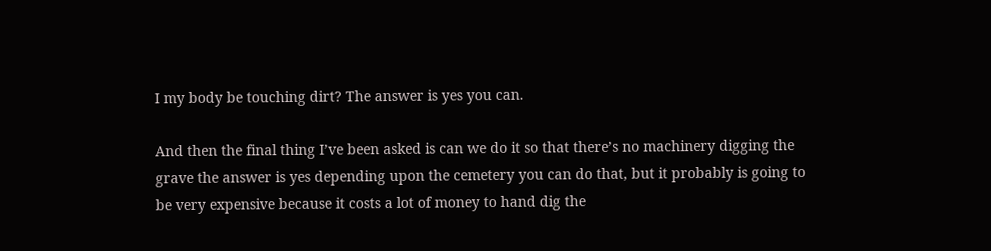I my body be touching dirt? The answer is yes you can.

And then the final thing I’ve been asked is can we do it so that there’s no machinery digging the grave the answer is yes depending upon the cemetery you can do that, but it probably is going to be very expensive because it costs a lot of money to hand dig the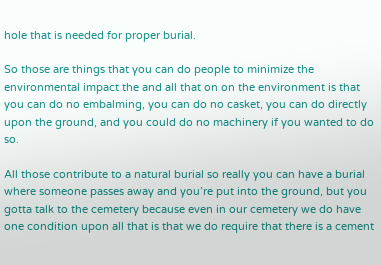hole that is needed for proper burial.

So those are things that you can do people to minimize the environmental impact the and all that on on the environment is that you can do no embalming, you can do no casket, you can do directly upon the ground, and you could do no machinery if you wanted to do so.

All those contribute to a natural burial so really you can have a burial where someone passes away and you’re put into the ground, but you gotta talk to the cemetery because even in our cemetery we do have one condition upon all that is that we do require that there is a cement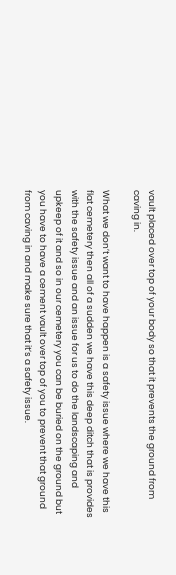vault placed over top of your body so that it prevents the ground from caving in.

What we don’t want to have happen is a safety issue where we have this flat cemetery then all of a sudden we have this deep ditch that is provides with the safety issue and an issue for us to do the landscaping and upkeep of it and so in our cemetery you can be buried on the ground but you have to have a cement vault over top of you to prevent that ground from caving in and make sure that it’s a safety issue.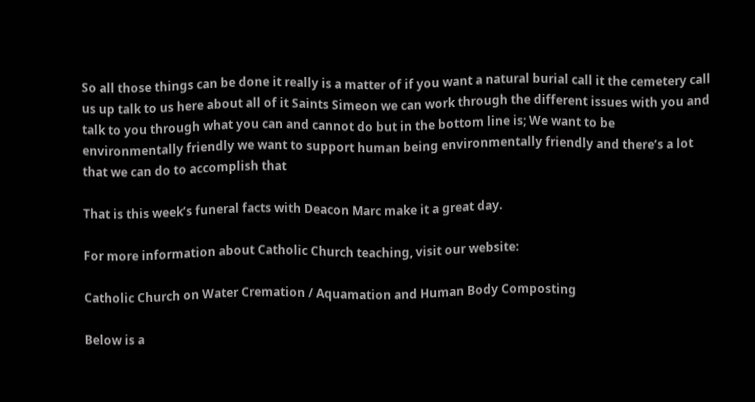So all those things can be done it really is a matter of if you want a natural burial call it the cemetery call us up talk to us here about all of it Saints Simeon we can work through the different issues with you and talk to you through what you can and cannot do but in the bottom line is; We want to be environmentally friendly we want to support human being environmentally friendly and there’s a lot that we can do to accomplish that

That is this week’s funeral facts with Deacon Marc make it a great day.

For more information about Catholic Church teaching, visit our website:

Catholic Church on Water Cremation / Aquamation and Human Body Composting

Below is a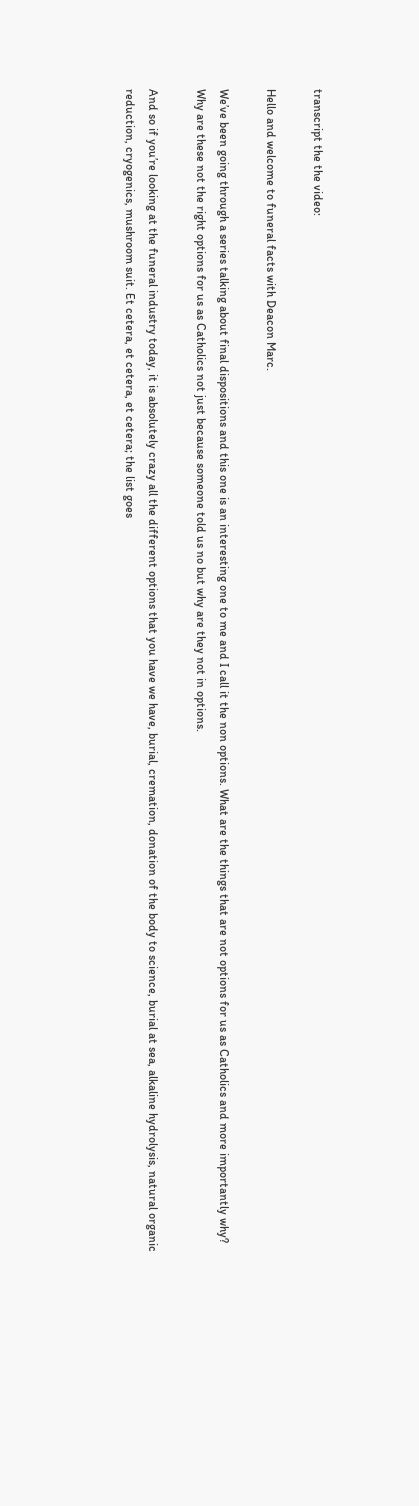transcript the the video:

Hello and welcome to funeral facts with Deacon Marc.

We’ve been going through a series talking about final dispositions and this one is an interesting one to me and I call it the non options. What are the things that are not options for us as Catholics and more importantly why? Why are these not the right options for us as Catholics not just because someone told us no but why are they not in options.

And so if you’re looking at the funeral industry today, it is absolutely crazy all the different options that you have we have, burial, cremation, donation of the body to science, burial at sea, alkaline hydrolysis, natural organic reduction, cryogenics, mushroom suit. Et cetera, et cetera, et cetera; the list goes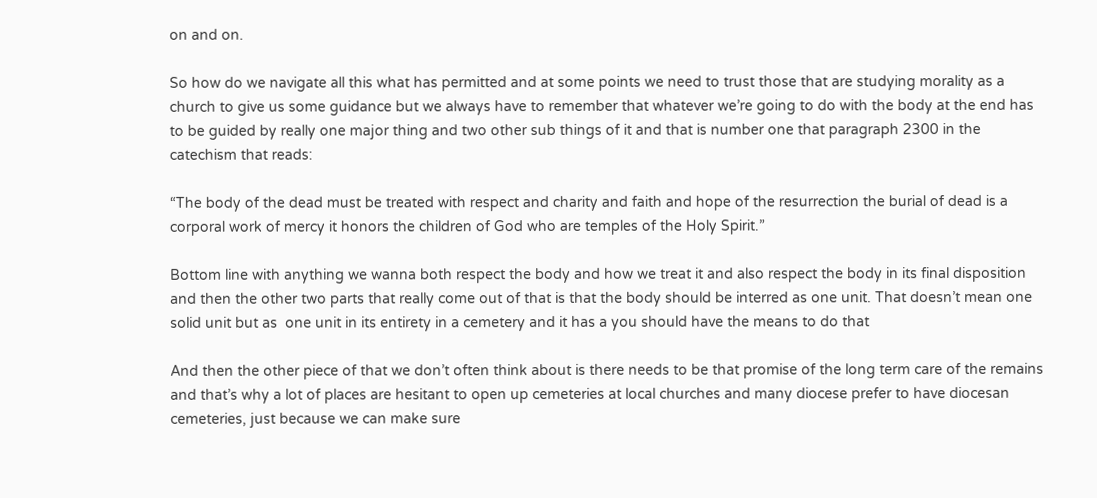on and on.

So how do we navigate all this what has permitted and at some points we need to trust those that are studying morality as a church to give us some guidance but we always have to remember that whatever we’re going to do with the body at the end has to be guided by really one major thing and two other sub things of it and that is number one that paragraph 2300 in the catechism that reads:

“The body of the dead must be treated with respect and charity and faith and hope of the resurrection the burial of dead is a corporal work of mercy it honors the children of God who are temples of the Holy Spirit.”

Bottom line with anything we wanna both respect the body and how we treat it and also respect the body in its final disposition and then the other two parts that really come out of that is that the body should be interred as one unit. That doesn’t mean one solid unit but as  one unit in its entirety in a cemetery and it has a you should have the means to do that

And then the other piece of that we don’t often think about is there needs to be that promise of the long term care of the remains and that’s why a lot of places are hesitant to open up cemeteries at local churches and many diocese prefer to have diocesan cemeteries, just because we can make sure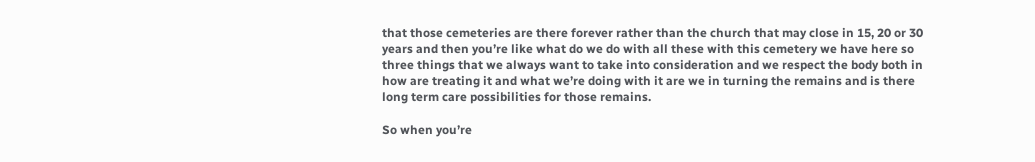that those cemeteries are there forever rather than the church that may close in 15, 20 or 30 years and then you’re like what do we do with all these with this cemetery we have here so three things that we always want to take into consideration and we respect the body both in how are treating it and what we’re doing with it are we in turning the remains and is there long term care possibilities for those remains.

So when you’re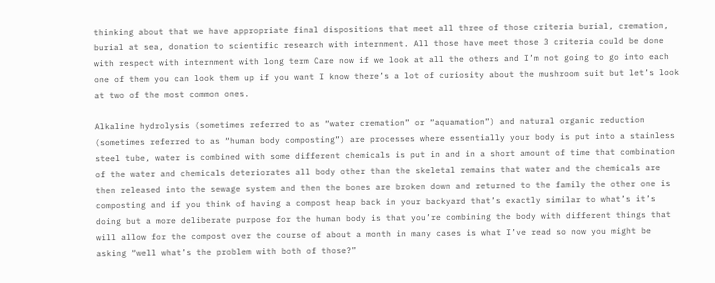thinking about that we have appropriate final dispositions that meet all three of those criteria burial, cremation, burial at sea, donation to scientific research with internment. All those have meet those 3 criteria could be done with respect with internment with long term Care now if we look at all the others and I’m not going to go into each one of them you can look them up if you want I know there’s a lot of curiosity about the mushroom suit but let’s look at two of the most common ones.

Alkaline hydrolysis (sometimes referred to as “water cremation” or “aquamation”) and natural organic reduction (sometimes referred to as “human body composting”) are processes where essentially your body is put into a stainless steel tube, water is combined with some different chemicals is put in and in a short amount of time that combination of the water and chemicals deteriorates all body other than the skeletal remains that water and the chemicals are then released into the sewage system and then the bones are broken down and returned to the family the other one is composting and if you think of having a compost heap back in your backyard that’s exactly similar to what’s it’s doing but a more deliberate purpose for the human body is that you’re combining the body with different things that will allow for the compost over the course of about a month in many cases is what I’ve read so now you might be asking “well what’s the problem with both of those?”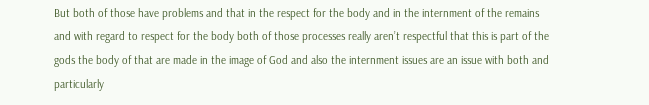But both of those have problems and that in the respect for the body and in the internment of the remains and with regard to respect for the body both of those processes really aren’t respectful that this is part of the gods the body of that are made in the image of God and also the internment issues are an issue with both and particularly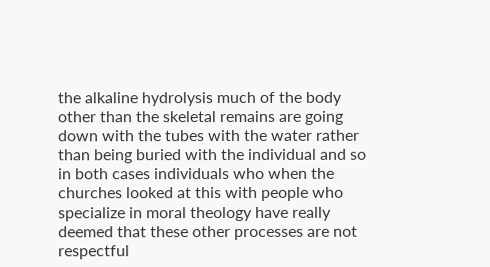the alkaline hydrolysis much of the body other than the skeletal remains are going down with the tubes with the water rather than being buried with the individual and so in both cases individuals who when the churches looked at this with people who specialize in moral theology have really deemed that these other processes are not respectful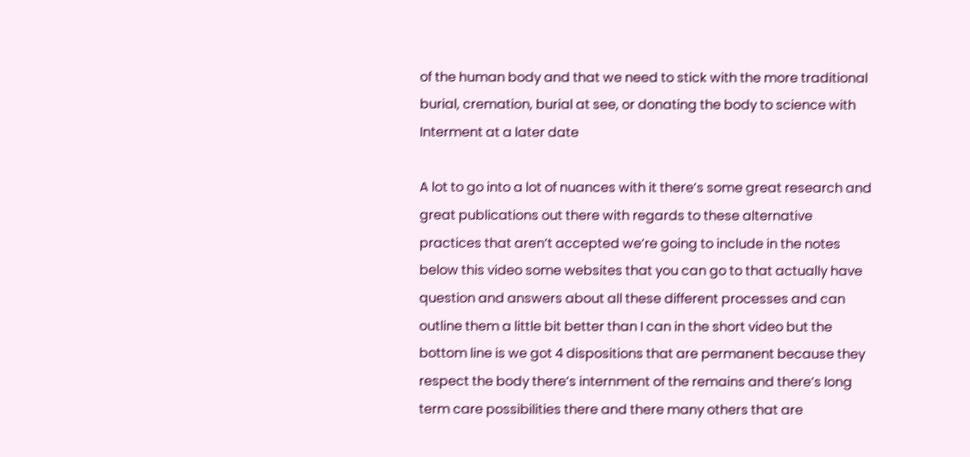of the human body and that we need to stick with the more traditional burial, cremation, burial at see, or donating the body to science with Interment at a later date

A lot to go into a lot of nuances with it there’s some great research and great publications out there with regards to these alternative practices that aren’t accepted we’re going to include in the notes below this video some websites that you can go to that actually have question and answers about all these different processes and can outline them a little bit better than I can in the short video but the bottom line is we got 4 dispositions that are permanent because they respect the body there’s internment of the remains and there’s long term care possibilities there and there many others that are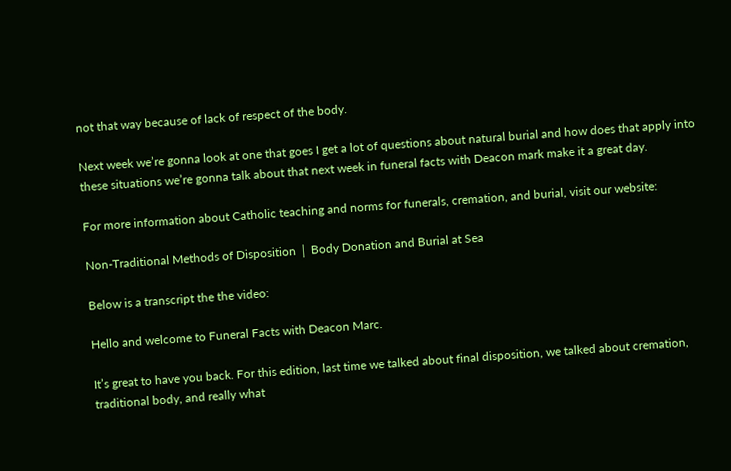not that way because of lack of respect of the body.

Next week we’re gonna look at one that goes I get a lot of questions about natural burial and how does that apply into these situations we’re gonna talk about that next week in funeral facts with Deacon mark make it a great day.

For more information about Catholic teaching and norms for funerals, cremation, and burial, visit our website:

Non-Traditional Methods of Disposition │ Body Donation and Burial at Sea

Below is a transcript the the video:

Hello and welcome to Funeral Facts with Deacon Marc.

It’s great to have you back. For this edition, last time we talked about final disposition, we talked about cremation, traditional body, and really what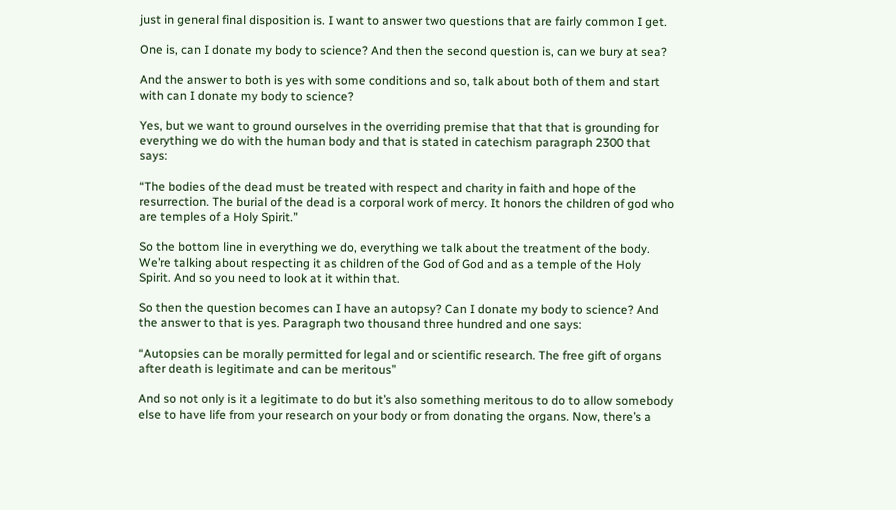just in general final disposition is. I want to answer two questions that are fairly common I get.

One is, can I donate my body to science? And then the second question is, can we bury at sea?

And the answer to both is yes with some conditions and so, talk about both of them and start with can I donate my body to science?

Yes, but we want to ground ourselves in the overriding premise that that that is grounding for everything we do with the human body and that is stated in catechism paragraph 2300 that says:

“The bodies of the dead must be treated with respect and charity in faith and hope of the resurrection. The burial of the dead is a corporal work of mercy. It honors the children of god who are temples of a Holy Spirit.”

So the bottom line in everything we do, everything we talk about the treatment of the body. We’re talking about respecting it as children of the God of God and as a temple of the Holy Spirit. And so you need to look at it within that.

So then the question becomes can I have an autopsy? Can I donate my body to science? And the answer to that is yes. Paragraph two thousand three hundred and one says:

“Autopsies can be morally permitted for legal and or scientific research. The free gift of organs after death is legitimate and can be meritous”

And so not only is it a legitimate to do but it’s also something meritous to do to allow somebody else to have life from your research on your body or from donating the organs. Now, there’s a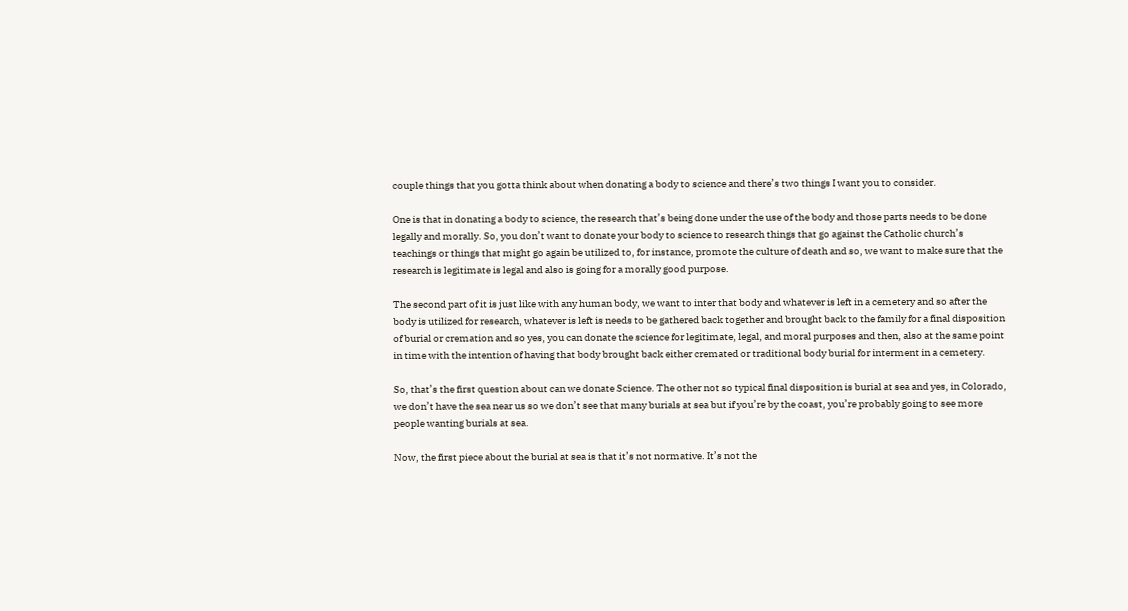couple things that you gotta think about when donating a body to science and there’s two things I want you to consider.

One is that in donating a body to science, the research that’s being done under the use of the body and those parts needs to be done legally and morally. So, you don’t want to donate your body to science to research things that go against the Catholic church’s teachings or things that might go again be utilized to, for instance, promote the culture of death and so, we want to make sure that the research is legitimate is legal and also is going for a morally good purpose.

The second part of it is just like with any human body, we want to inter that body and whatever is left in a cemetery and so after the body is utilized for research, whatever is left is needs to be gathered back together and brought back to the family for a final disposition of burial or cremation and so yes, you can donate the science for legitimate, legal, and moral purposes and then, also at the same point in time with the intention of having that body brought back either cremated or traditional body burial for interment in a cemetery.

So, that’s the first question about can we donate Science. The other not so typical final disposition is burial at sea and yes, in Colorado, we don’t have the sea near us so we don’t see that many burials at sea but if you’re by the coast, you’re probably going to see more people wanting burials at sea.

Now, the first piece about the burial at sea is that it’s not normative. It’s not the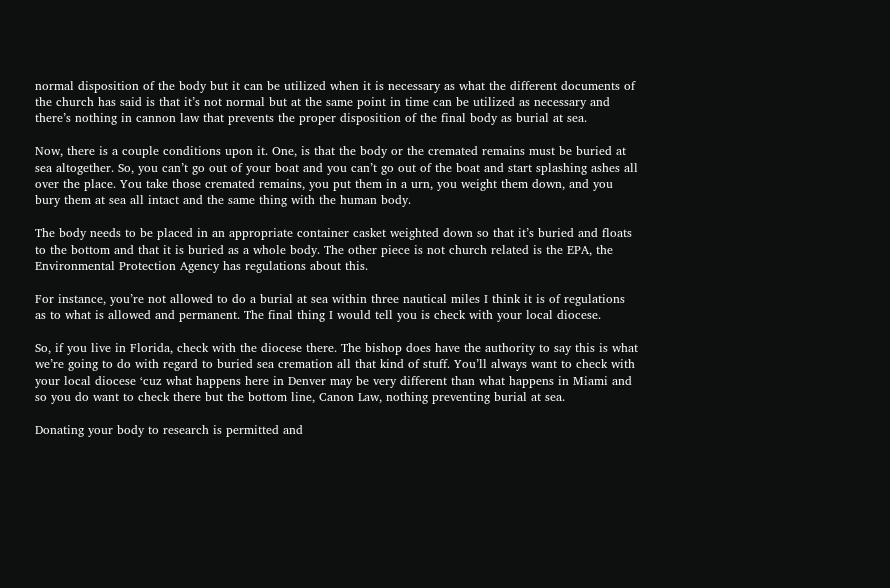normal disposition of the body but it can be utilized when it is necessary as what the different documents of the church has said is that it’s not normal but at the same point in time can be utilized as necessary and there’s nothing in cannon law that prevents the proper disposition of the final body as burial at sea.

Now, there is a couple conditions upon it. One, is that the body or the cremated remains must be buried at sea altogether. So, you can’t go out of your boat and you can’t go out of the boat and start splashing ashes all over the place. You take those cremated remains, you put them in a urn, you weight them down, and you bury them at sea all intact and the same thing with the human body.

The body needs to be placed in an appropriate container casket weighted down so that it’s buried and floats to the bottom and that it is buried as a whole body. The other piece is not church related is the EPA, the Environmental Protection Agency has regulations about this.

For instance, you’re not allowed to do a burial at sea within three nautical miles I think it is of regulations as to what is allowed and permanent. The final thing I would tell you is check with your local diocese.

So, if you live in Florida, check with the diocese there. The bishop does have the authority to say this is what we’re going to do with regard to buried sea cremation all that kind of stuff. You’ll always want to check with your local diocese ‘cuz what happens here in Denver may be very different than what happens in Miami and so you do want to check there but the bottom line, Canon Law, nothing preventing burial at sea.

Donating your body to research is permitted and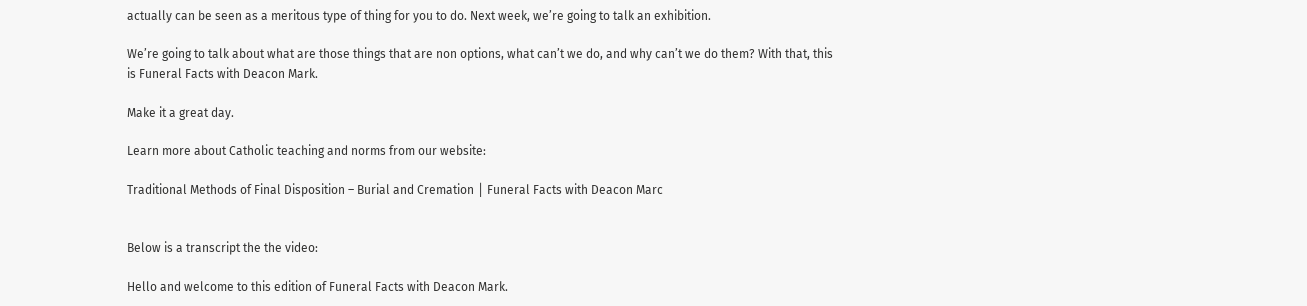actually can be seen as a meritous type of thing for you to do. Next week, we’re going to talk an exhibition.

We’re going to talk about what are those things that are non options, what can’t we do, and why can’t we do them? With that, this is Funeral Facts with Deacon Mark.

Make it a great day.

Learn more about Catholic teaching and norms from our website:

Traditional Methods of Final Disposition – Burial and Cremation │ Funeral Facts with Deacon Marc


Below is a transcript the the video:

Hello and welcome to this edition of Funeral Facts with Deacon Mark.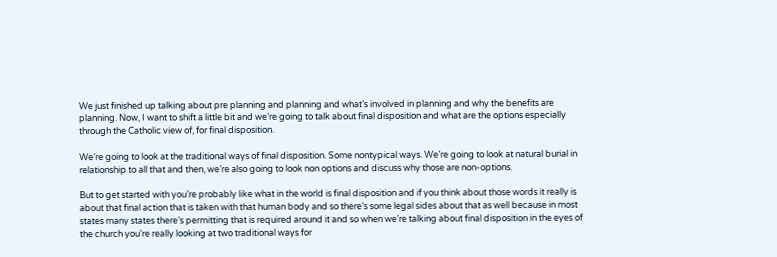We just finished up talking about pre planning and planning and what’s involved in planning and why the benefits are planning. Now, I want to shift a little bit and we’re going to talk about final disposition and what are the options especially through the Catholic view of, for final disposition.

We’re going to look at the traditional ways of final disposition. Some nontypical ways. We’re going to look at natural burial in relationship to all that and then, we’re also going to look non options and discuss why those are non-options.

But to get started with you’re probably like what in the world is final disposition and if you think about those words it really is about that final action that is taken with that human body and so there’s some legal sides about that as well because in most states many states there’s permitting that is required around it and so when we’re talking about final disposition in the eyes of the church you’re really looking at two traditional ways for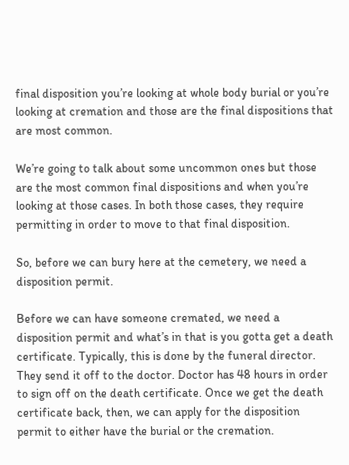final disposition you’re looking at whole body burial or you’re looking at cremation and those are the final dispositions that are most common.

We’re going to talk about some uncommon ones but those are the most common final dispositions and when you’re looking at those cases. In both those cases, they require permitting in order to move to that final disposition.

So, before we can bury here at the cemetery, we need a disposition permit.

Before we can have someone cremated, we need a disposition permit and what’s in that is you gotta get a death certificate. Typically, this is done by the funeral director. They send it off to the doctor. Doctor has 48 hours in order to sign off on the death certificate. Once we get the death certificate back, then, we can apply for the disposition permit to either have the burial or the cremation.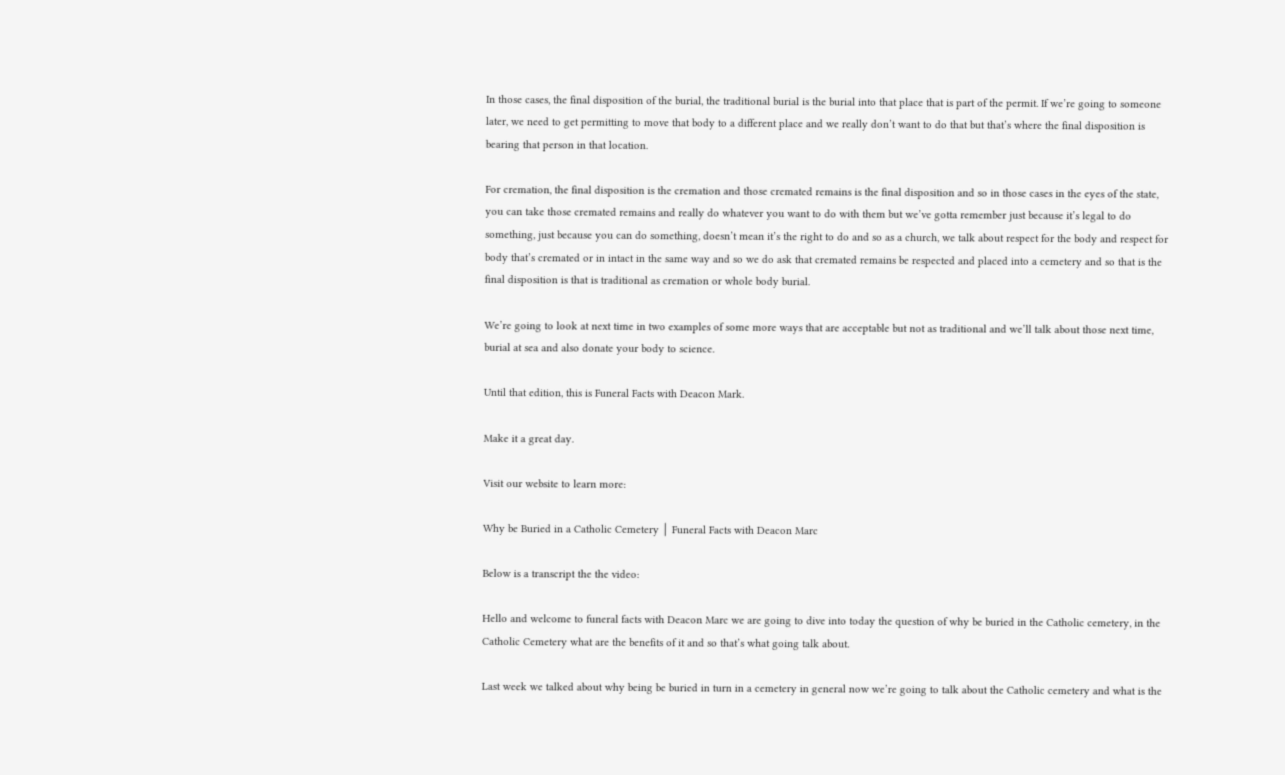In those cases, the final disposition of the burial, the traditional burial is the burial into that place that is part of the permit. If we’re going to someone later, we need to get permitting to move that body to a different place and we really don’t want to do that but that’s where the final disposition is bearing that person in that location.

For cremation, the final disposition is the cremation and those cremated remains is the final disposition and so in those cases in the eyes of the state, you can take those cremated remains and really do whatever you want to do with them but we’ve gotta remember just because it’s legal to do something, just because you can do something, doesn’t mean it’s the right to do and so as a church, we talk about respect for the body and respect for body that’s cremated or in intact in the same way and so we do ask that cremated remains be respected and placed into a cemetery and so that is the final disposition is that is traditional as cremation or whole body burial.

We’re going to look at next time in two examples of some more ways that are acceptable but not as traditional and we’ll talk about those next time, burial at sea and also donate your body to science.

Until that edition, this is Funeral Facts with Deacon Mark.

Make it a great day.

Visit our website to learn more:

Why be Buried in a Catholic Cemetery │ Funeral Facts with Deacon Marc

Below is a transcript the the video:

Hello and welcome to funeral facts with Deacon Marc we are going to dive into today the question of why be buried in the Catholic cemetery, in the Catholic Cemetery what are the benefits of it and so that’s what going talk about.

Last week we talked about why being be buried in turn in a cemetery in general now we’re going to talk about the Catholic cemetery and what is the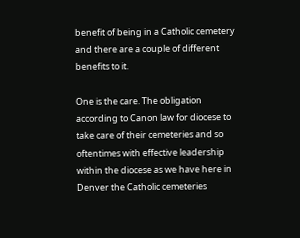benefit of being in a Catholic cemetery and there are a couple of different benefits to it.

One is the care. The obligation according to Canon law for diocese to take care of their cemeteries and so oftentimes with effective leadership within the diocese as we have here in Denver the Catholic cemeteries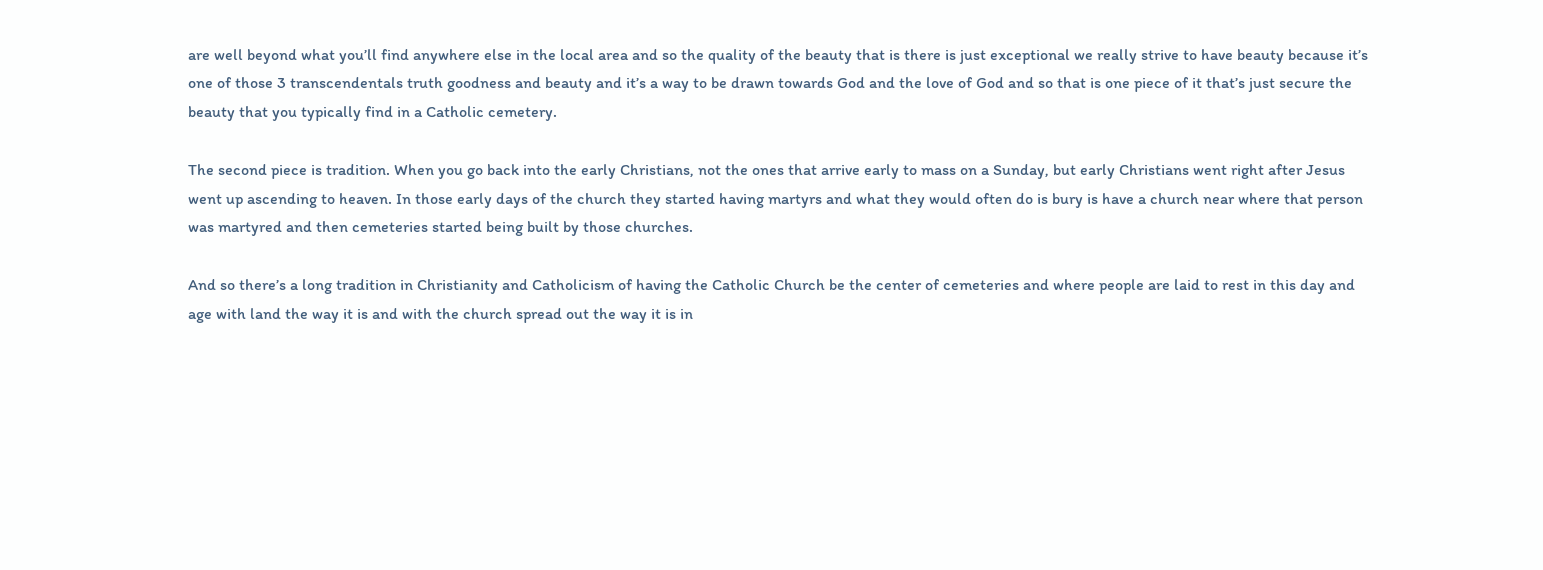are well beyond what you’ll find anywhere else in the local area and so the quality of the beauty that is there is just exceptional we really strive to have beauty because it’s one of those 3 transcendentals truth goodness and beauty and it’s a way to be drawn towards God and the love of God and so that is one piece of it that’s just secure the beauty that you typically find in a Catholic cemetery.

The second piece is tradition. When you go back into the early Christians, not the ones that arrive early to mass on a Sunday, but early Christians went right after Jesus went up ascending to heaven. In those early days of the church they started having martyrs and what they would often do is bury is have a church near where that person was martyred and then cemeteries started being built by those churches.

And so there’s a long tradition in Christianity and Catholicism of having the Catholic Church be the center of cemeteries and where people are laid to rest in this day and age with land the way it is and with the church spread out the way it is in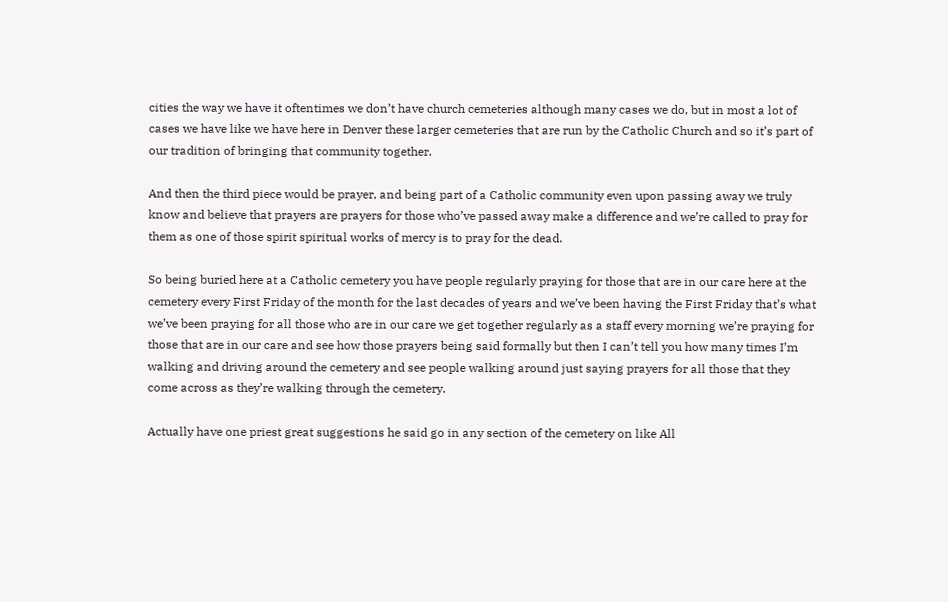cities the way we have it oftentimes we don’t have church cemeteries although many cases we do, but in most a lot of cases we have like we have here in Denver these larger cemeteries that are run by the Catholic Church and so it’s part of our tradition of bringing that community together.

And then the third piece would be prayer, and being part of a Catholic community even upon passing away we truly know and believe that prayers are prayers for those who’ve passed away make a difference and we’re called to pray for them as one of those spirit spiritual works of mercy is to pray for the dead.

So being buried here at a Catholic cemetery you have people regularly praying for those that are in our care here at the cemetery every First Friday of the month for the last decades of years and we’ve been having the First Friday that’s what we’ve been praying for all those who are in our care we get together regularly as a staff every morning we’re praying for those that are in our care and see how those prayers being said formally but then I can’t tell you how many times I’m walking and driving around the cemetery and see people walking around just saying prayers for all those that they come across as they’re walking through the cemetery.

Actually have one priest great suggestions he said go in any section of the cemetery on like All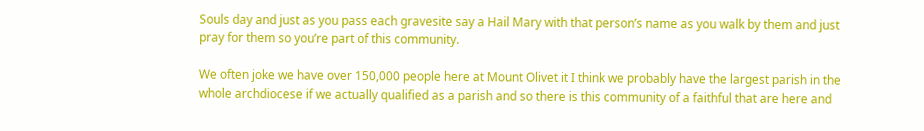Souls day and just as you pass each gravesite say a Hail Mary with that person’s name as you walk by them and just pray for them so you’re part of this community.

We often joke we have over 150,000 people here at Mount Olivet it I think we probably have the largest parish in the whole archdiocese if we actually qualified as a parish and so there is this community of a faithful that are here and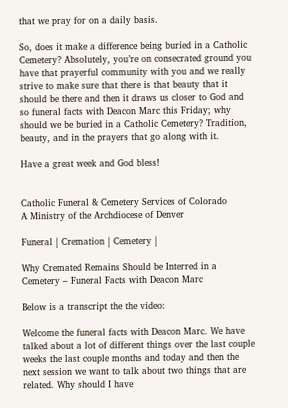that we pray for on a daily basis.

So, does it make a difference being buried in a Catholic Cemetery? Absolutely, you’re on consecrated ground you have that prayerful community with you and we really strive to make sure that there is that beauty that it should be there and then it draws us closer to God and so funeral facts with Deacon Marc this Friday; why should we be buried in a Catholic Cemetery? Tradition, beauty, and in the prayers that go along with it.

Have a great week and God bless!


Catholic Funeral & Cemetery Services of Colorado
A Ministry of the Archdiocese of Denver

Funeral | Cremation | Cemetery |

Why Cremated Remains Should be Interred in a Cemetery – Funeral Facts with Deacon Marc

Below is a transcript the the video:

Welcome the funeral facts with Deacon Marc. We have talked about a lot of different things over the last couple weeks the last couple months and today and then the next session we want to talk about two things that are related. Why should I have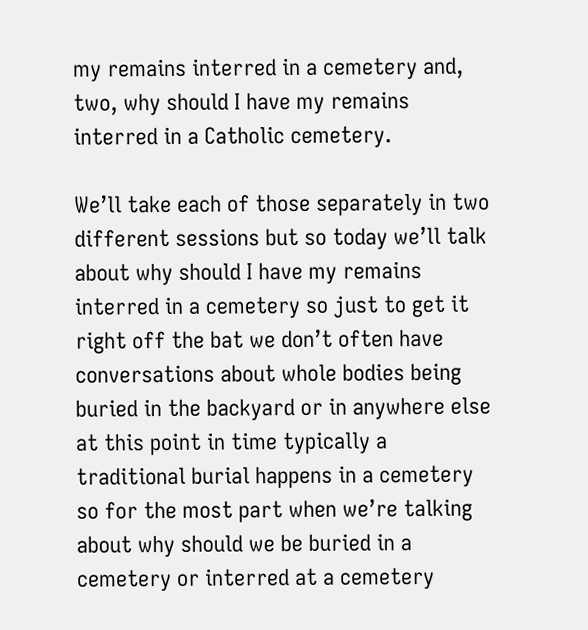my remains interred in a cemetery and, two, why should I have my remains interred in a Catholic cemetery.

We’ll take each of those separately in two different sessions but so today we’ll talk about why should I have my remains interred in a cemetery so just to get it right off the bat we don’t often have conversations about whole bodies being buried in the backyard or in anywhere else at this point in time typically a traditional burial happens in a cemetery so for the most part when we’re talking about why should we be buried in a cemetery or interred at a cemetery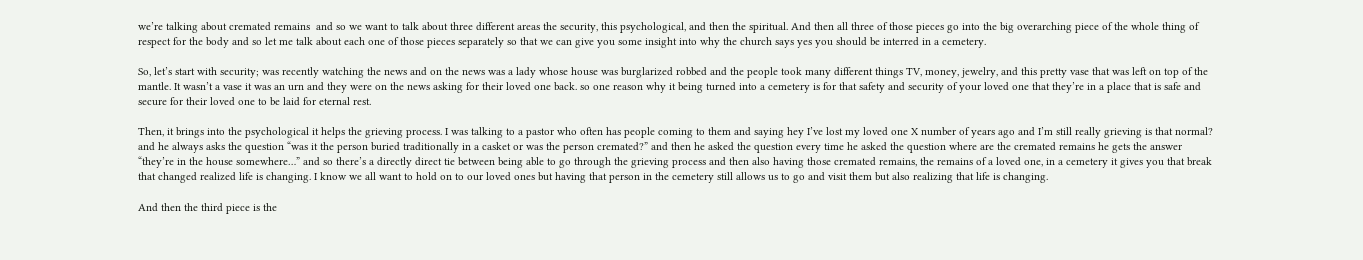we’re talking about cremated remains  and so we want to talk about three different areas the security, this psychological, and then the spiritual. And then all three of those pieces go into the big overarching piece of the whole thing of respect for the body and so let me talk about each one of those pieces separately so that we can give you some insight into why the church says yes you should be interred in a cemetery.

So, let’s start with security; was recently watching the news and on the news was a lady whose house was burglarized robbed and the people took many different things TV, money, jewelry, and this pretty vase that was left on top of the mantle. It wasn’t a vase it was an urn and they were on the news asking for their loved one back. so one reason why it being turned into a cemetery is for that safety and security of your loved one that they’re in a place that is safe and secure for their loved one to be laid for eternal rest.

Then, it brings into the psychological it helps the grieving process. I was talking to a pastor who often has people coming to them and saying hey I’ve lost my loved one X number of years ago and I’m still really grieving is that normal? and he always asks the question “was it the person buried traditionally in a casket or was the person cremated?” and then he asked the question every time he asked the question where are the cremated remains he gets the answer “they’re in the house somewhere…” and so there’s a directly direct tie between being able to go through the grieving process and then also having those cremated remains, the remains of a loved one, in a cemetery it gives you that break that changed realized life is changing. I know we all want to hold on to our loved ones but having that person in the cemetery still allows us to go and visit them but also realizing that life is changing.

And then the third piece is the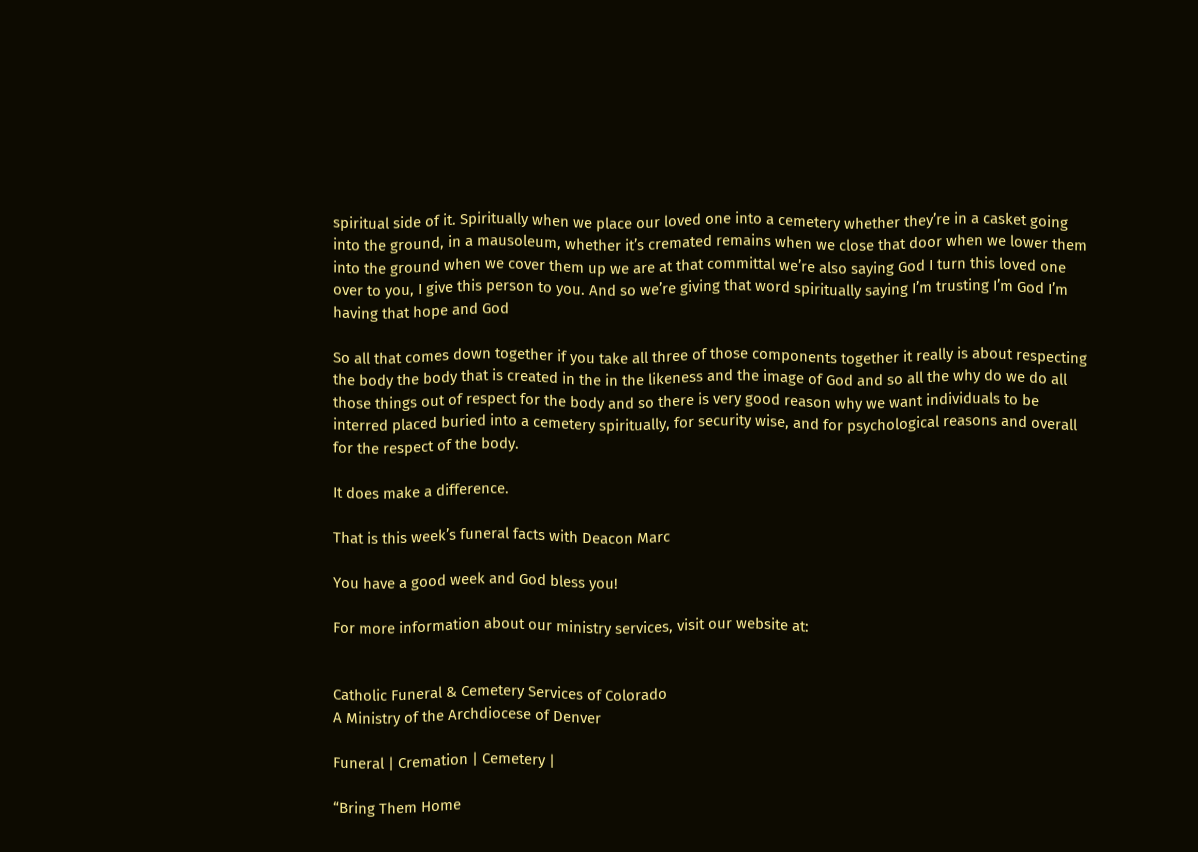spiritual side of it. Spiritually when we place our loved one into a cemetery whether they’re in a casket going into the ground, in a mausoleum, whether it’s cremated remains when we close that door when we lower them into the ground when we cover them up we are at that committal we’re also saying God I turn this loved one over to you, I give this person to you. And so we’re giving that word spiritually saying I’m trusting I’m God I’m having that hope and God

So all that comes down together if you take all three of those components together it really is about respecting the body the body that is created in the in the likeness and the image of God and so all the why do we do all those things out of respect for the body and so there is very good reason why we want individuals to be interred placed buried into a cemetery spiritually, for security wise, and for psychological reasons and overall for the respect of the body.

It does make a difference.

That is this week’s funeral facts with Deacon Marc

You have a good week and God bless you!

For more information about our ministry services, visit our website at:


Catholic Funeral & Cemetery Services of Colorado
A Ministry of the Archdiocese of Denver

Funeral | Cremation | Cemetery |

“Bring Them Home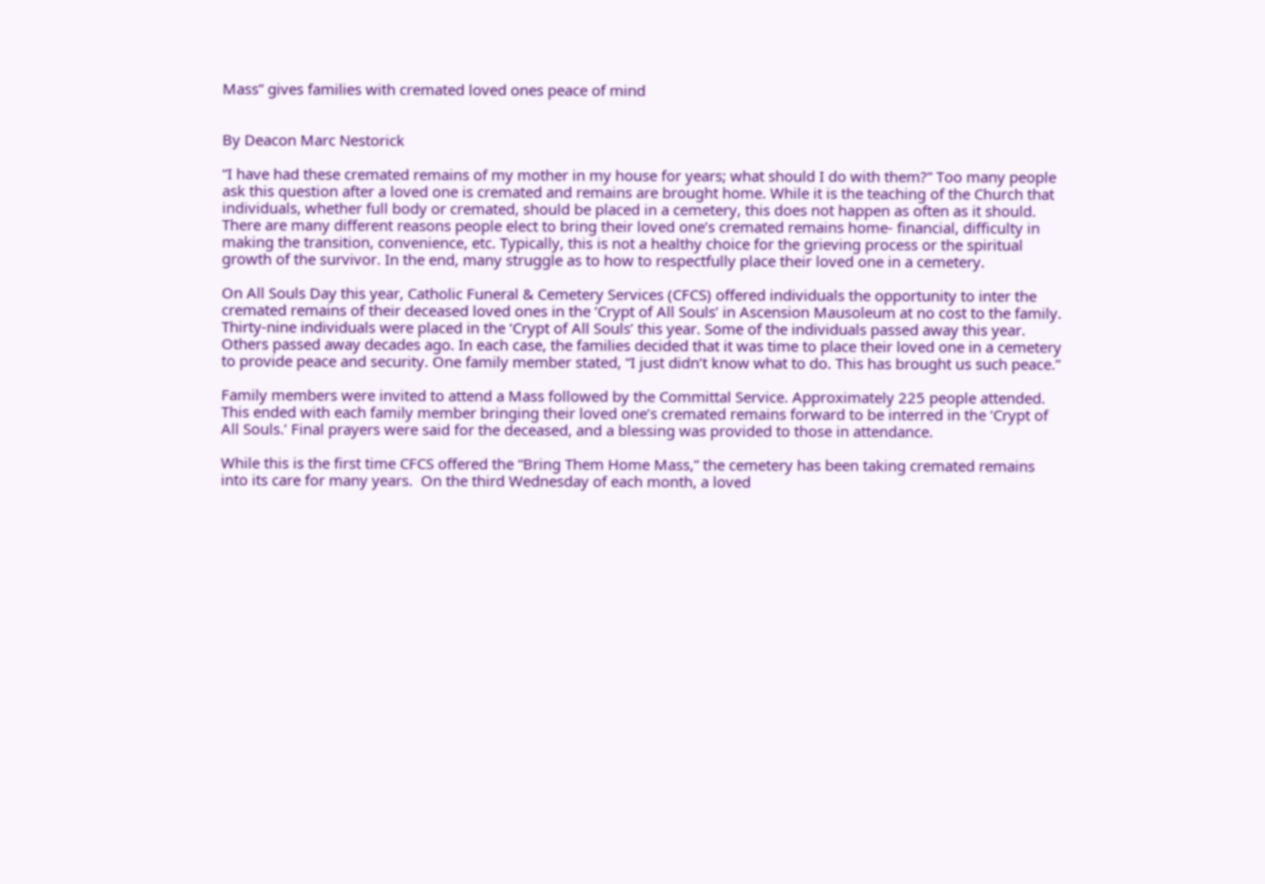Mass” gives families with cremated loved ones peace of mind


By Deacon Marc Nestorick

“I have had these cremated remains of my mother in my house for years; what should I do with them?” Too many people ask this question after a loved one is cremated and remains are brought home. While it is the teaching of the Church that individuals, whether full body or cremated, should be placed in a cemetery, this does not happen as often as it should. There are many different reasons people elect to bring their loved one’s cremated remains home- financial, difficulty in making the transition, convenience, etc. Typically, this is not a healthy choice for the grieving process or the spiritual growth of the survivor. In the end, many struggle as to how to respectfully place their loved one in a cemetery.

On All Souls Day this year, Catholic Funeral & Cemetery Services (CFCS) offered individuals the opportunity to inter the cremated remains of their deceased loved ones in the ‘Crypt of All Souls’ in Ascension Mausoleum at no cost to the family. Thirty-nine individuals were placed in the ‘Crypt of All Souls’ this year. Some of the individuals passed away this year. Others passed away decades ago. In each case, the families decided that it was time to place their loved one in a cemetery to provide peace and security. One family member stated, “I just didn’t know what to do. This has brought us such peace.”

Family members were invited to attend a Mass followed by the Committal Service. Approximately 225 people attended. This ended with each family member bringing their loved one’s cremated remains forward to be interred in the ‘Crypt of All Souls.’ Final prayers were said for the deceased, and a blessing was provided to those in attendance.

While this is the first time CFCS offered the “Bring Them Home Mass,” the cemetery has been taking cremated remains into its care for many years.  On the third Wednesday of each month, a loved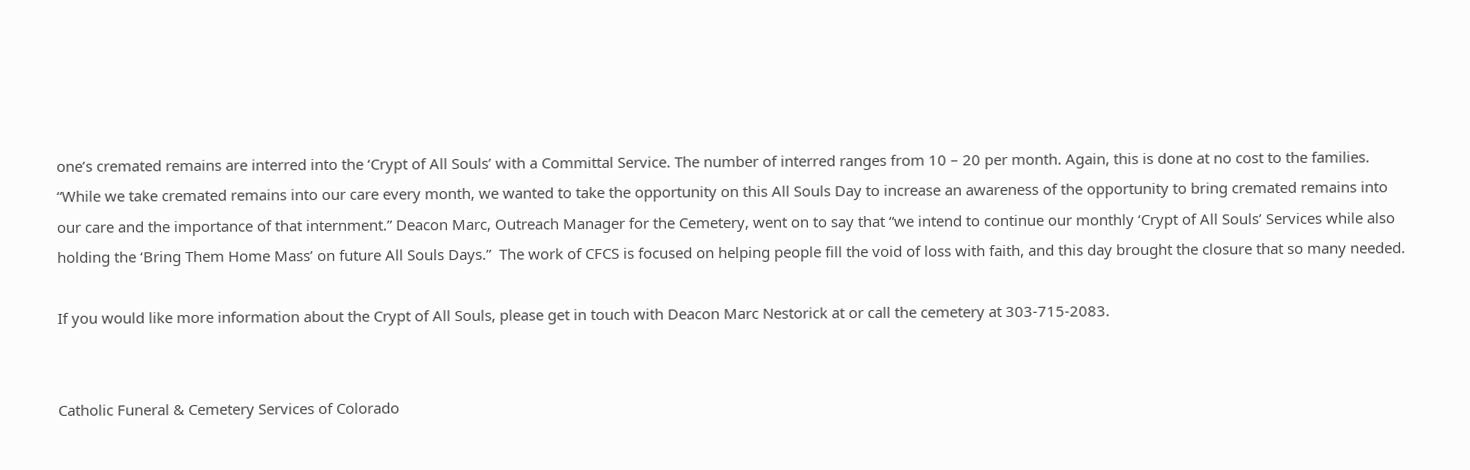one’s cremated remains are interred into the ‘Crypt of All Souls’ with a Committal Service. The number of interred ranges from 10 – 20 per month. Again, this is done at no cost to the families. “While we take cremated remains into our care every month, we wanted to take the opportunity on this All Souls Day to increase an awareness of the opportunity to bring cremated remains into our care and the importance of that internment.” Deacon Marc, Outreach Manager for the Cemetery, went on to say that “we intend to continue our monthly ‘Crypt of All Souls’ Services while also holding the ‘Bring Them Home Mass’ on future All Souls Days.”  The work of CFCS is focused on helping people fill the void of loss with faith, and this day brought the closure that so many needed.

If you would like more information about the Crypt of All Souls, please get in touch with Deacon Marc Nestorick at or call the cemetery at 303-715-2083.


Catholic Funeral & Cemetery Services of Colorado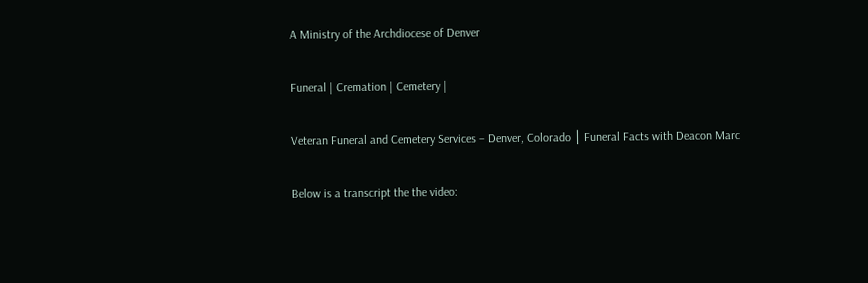A Ministry of the Archdiocese of Denver

Funeral | Cremation | Cemetery |

Veteran Funeral and Cemetery Services – Denver, Colorado │ Funeral Facts with Deacon Marc

Below is a transcript the the video: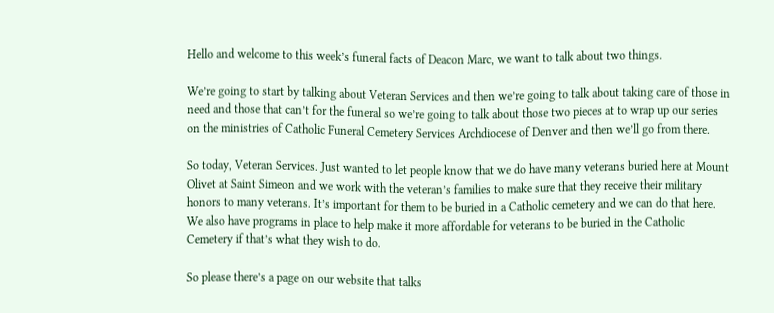Hello and welcome to this week’s funeral facts of Deacon Marc, we want to talk about two things.

We’re going to start by talking about Veteran Services and then we’re going to talk about taking care of those in need and those that can’t for the funeral so we’re going to talk about those two pieces at to wrap up our series on the ministries of Catholic Funeral Cemetery Services Archdiocese of Denver and then we’ll go from there.

So today, Veteran Services. Just wanted to let people know that we do have many veterans buried here at Mount Olivet at Saint Simeon and we work with the veteran’s families to make sure that they receive their military honors to many veterans. It’s important for them to be buried in a Catholic cemetery and we can do that here. We also have programs in place to help make it more affordable for veterans to be buried in the Catholic Cemetery if that’s what they wish to do.

So please there’s a page on our website that talks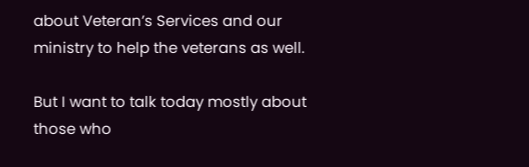about Veteran’s Services and our ministry to help the veterans as well.

But I want to talk today mostly about those who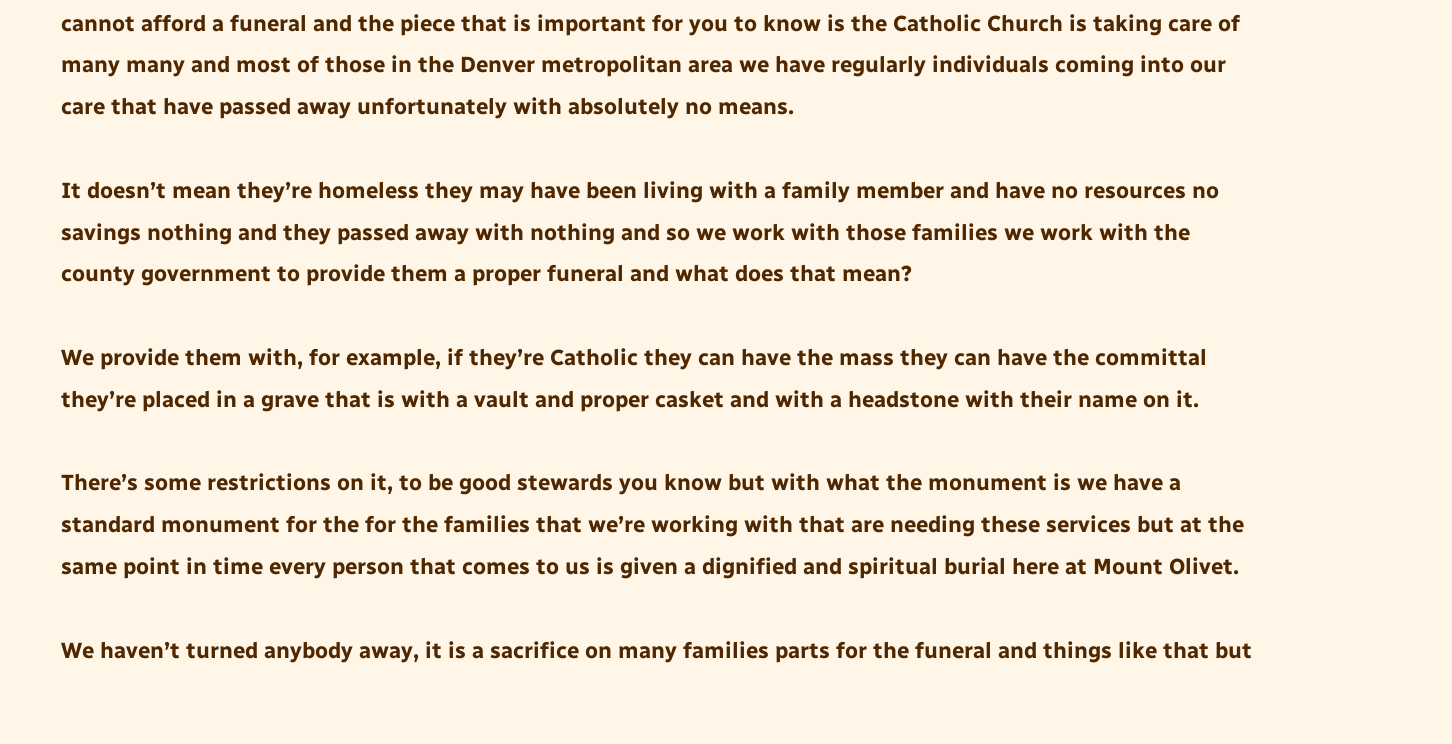cannot afford a funeral and the piece that is important for you to know is the Catholic Church is taking care of many many and most of those in the Denver metropolitan area we have regularly individuals coming into our care that have passed away unfortunately with absolutely no means.

It doesn’t mean they’re homeless they may have been living with a family member and have no resources no savings nothing and they passed away with nothing and so we work with those families we work with the county government to provide them a proper funeral and what does that mean?

We provide them with, for example, if they’re Catholic they can have the mass they can have the committal they’re placed in a grave that is with a vault and proper casket and with a headstone with their name on it.

There’s some restrictions on it, to be good stewards you know but with what the monument is we have a standard monument for the for the families that we’re working with that are needing these services but at the same point in time every person that comes to us is given a dignified and spiritual burial here at Mount Olivet.

We haven’t turned anybody away, it is a sacrifice on many families parts for the funeral and things like that but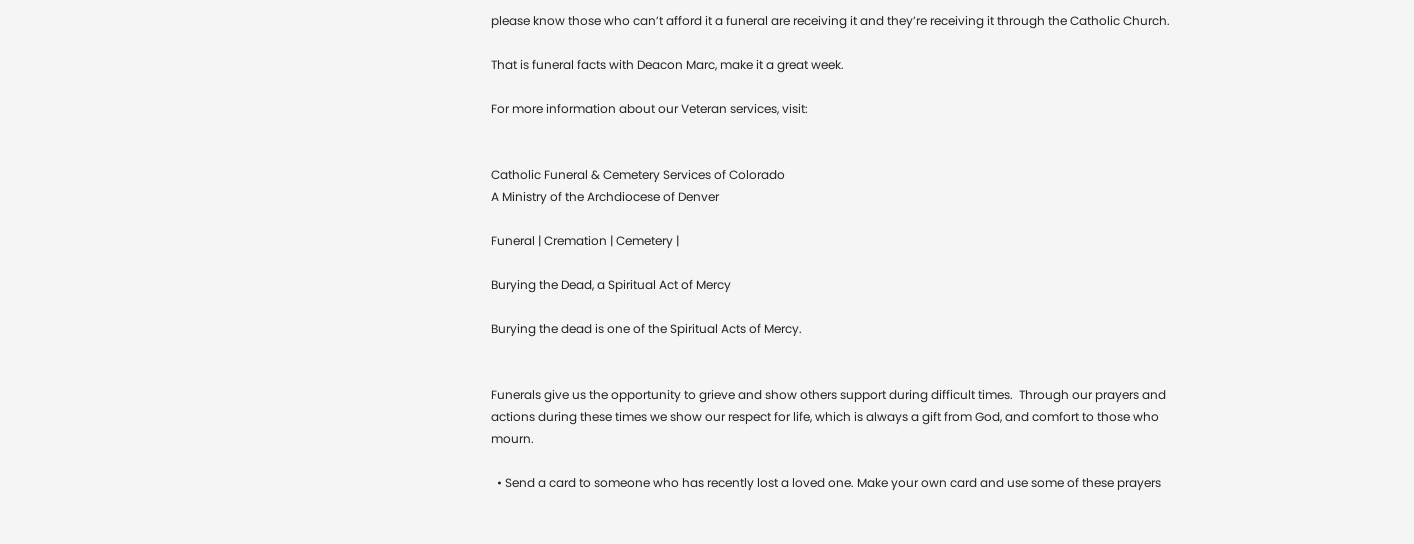please know those who can’t afford it a funeral are receiving it and they’re receiving it through the Catholic Church.

That is funeral facts with Deacon Marc, make it a great week.

For more information about our Veteran services, visit:


Catholic Funeral & Cemetery Services of Colorado
A Ministry of the Archdiocese of Denver

Funeral | Cremation | Cemetery |

Burying the Dead, a Spiritual Act of Mercy

Burying the dead is one of the Spiritual Acts of Mercy.


Funerals give us the opportunity to grieve and show others support during difficult times.  Through our prayers and actions during these times we show our respect for life, which is always a gift from God, and comfort to those who mourn.

  • Send a card to someone who has recently lost a loved one. Make your own card and use some of these prayers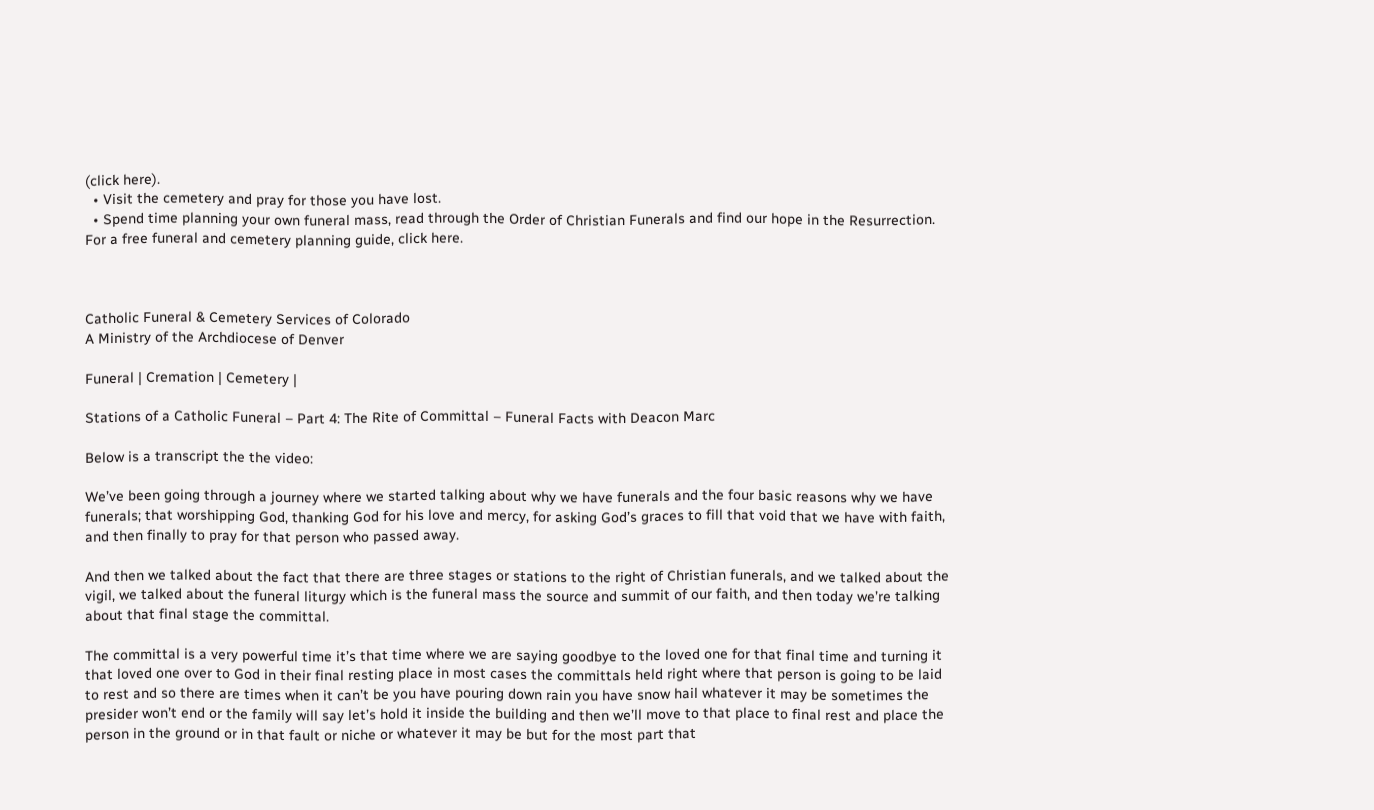(click here).
  • Visit the cemetery and pray for those you have lost.
  • Spend time planning your own funeral mass, read through the Order of Christian Funerals and find our hope in the Resurrection. For a free funeral and cemetery planning guide, click here.



Catholic Funeral & Cemetery Services of Colorado
A Ministry of the Archdiocese of Denver

Funeral | Cremation | Cemetery |

Stations of a Catholic Funeral – Part 4: The Rite of Committal – Funeral Facts with Deacon Marc

Below is a transcript the the video:

We’ve been going through a journey where we started talking about why we have funerals and the four basic reasons why we have funerals; that worshipping God, thanking God for his love and mercy, for asking God’s graces to fill that void that we have with faith, and then finally to pray for that person who passed away.

And then we talked about the fact that there are three stages or stations to the right of Christian funerals, and we talked about the vigil, we talked about the funeral liturgy which is the funeral mass the source and summit of our faith, and then today we’re talking about that final stage the committal.

The committal is a very powerful time it’s that time where we are saying goodbye to the loved one for that final time and turning it that loved one over to God in their final resting place in most cases the committals held right where that person is going to be laid to rest and so there are times when it can’t be you have pouring down rain you have snow hail whatever it may be sometimes the presider won’t end or the family will say let’s hold it inside the building and then we’ll move to that place to final rest and place the person in the ground or in that fault or niche or whatever it may be but for the most part that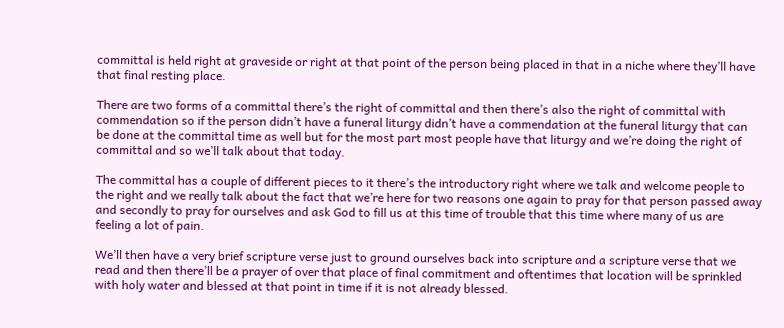committal is held right at graveside or right at that point of the person being placed in that in a niche where they’ll have that final resting place.

There are two forms of a committal there’s the right of committal and then there’s also the right of committal with commendation so if the person didn’t have a funeral liturgy didn’t have a commendation at the funeral liturgy that can be done at the committal time as well but for the most part most people have that liturgy and we’re doing the right of committal and so we’ll talk about that today.

The committal has a couple of different pieces to it there’s the introductory right where we talk and welcome people to the right and we really talk about the fact that we’re here for two reasons one again to pray for that person passed away and secondly to pray for ourselves and ask God to fill us at this time of trouble that this time where many of us are feeling a lot of pain.

We’ll then have a very brief scripture verse just to ground ourselves back into scripture and a scripture verse that we read and then there’ll be a prayer of over that place of final commitment and oftentimes that location will be sprinkled with holy water and blessed at that point in time if it is not already blessed.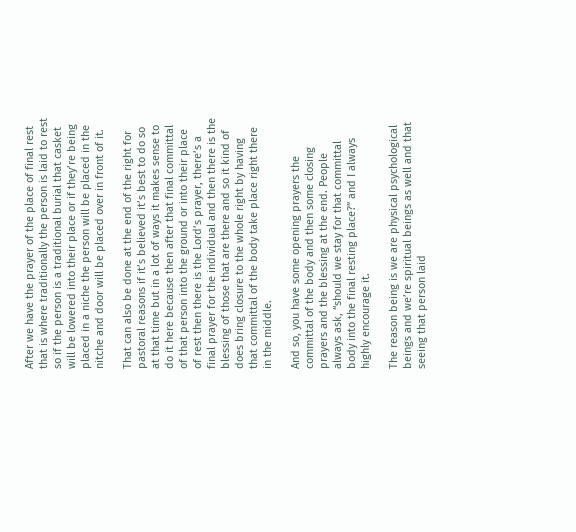After we have the prayer of the place of final rest that is where traditionally the person is laid to rest so if the person is a traditional burial that casket will be lowered into their place or if they’re being placed in a niche the person will be placed in the nitche and door will be placed over in front of it.

That can also be done at the end of the right for pastoral reasons if it’s believed it’s best to do so at that time but in a lot of ways it makes sense to do it here because then after that final committal of that person into the ground or into their place of rest then there is the Lord’s prayer, there’s a final prayer for the individual and then there is the blessing of those that are there and so it kind of does bring closure to the whole right by having that committal of the body take place right there in the middle.

And so, you have some opening prayers the committal of the body and then some closing prayers and the blessing at the end. People always ask, “should we stay for that committal body into the final resting place?” and I always highly encourage it.

The reason being is we are physical psychological beings and we’re spiritual beings as well and that seeing that person laid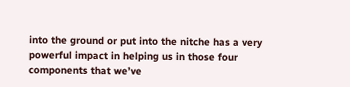into the ground or put into the nitche has a very powerful impact in helping us in those four components that we’ve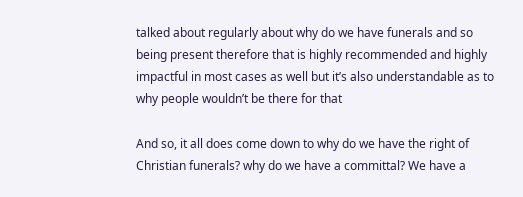talked about regularly about why do we have funerals and so being present therefore that is highly recommended and highly impactful in most cases as well but it’s also understandable as to why people wouldn’t be there for that

And so, it all does come down to why do we have the right of Christian funerals? why do we have a committal? We have a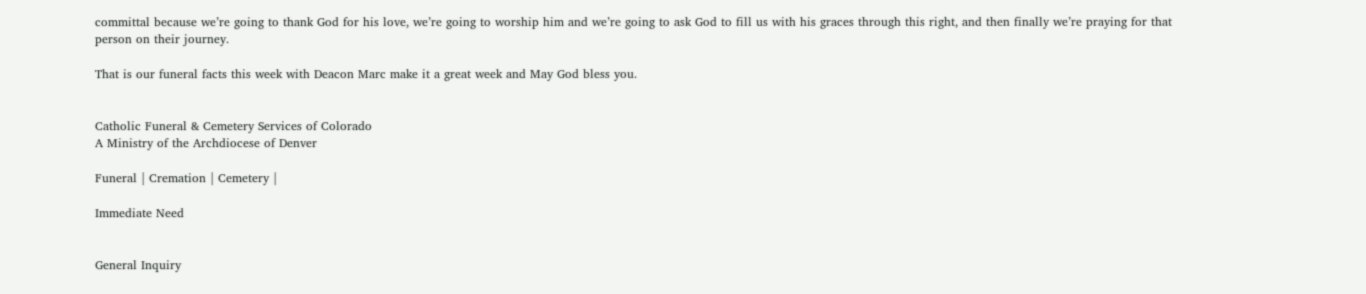committal because we’re going to thank God for his love, we’re going to worship him and we’re going to ask God to fill us with his graces through this right, and then finally we’re praying for that person on their journey.

That is our funeral facts this week with Deacon Marc make it a great week and May God bless you.


Catholic Funeral & Cemetery Services of Colorado
A Ministry of the Archdiocese of Denver

Funeral | Cremation | Cemetery |

Immediate Need


General Inquiry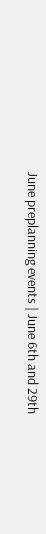June preplanning events | June 6th and 29th